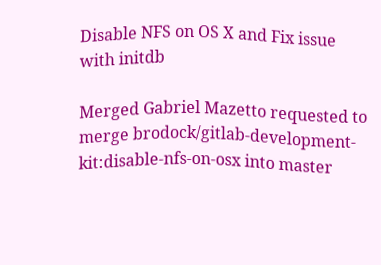Disable NFS on OS X and Fix issue with initdb

Merged Gabriel Mazetto requested to merge brodock/gitlab-development-kit:disable-nfs-on-osx into master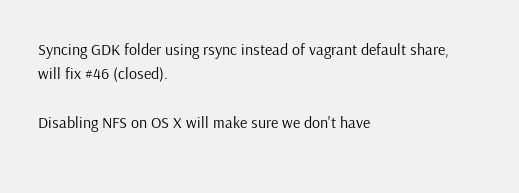Syncing GDK folder using rsync instead of vagrant default share, will fix #46 (closed).

Disabling NFS on OS X will make sure we don't have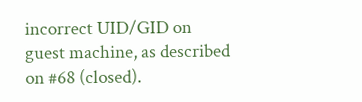incorrect UID/GID on guest machine, as described on #68 (closed).